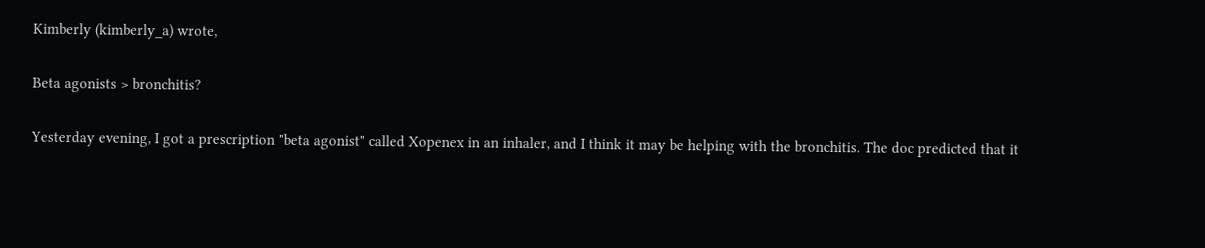Kimberly (kimberly_a) wrote,

Beta agonists > bronchitis?

Yesterday evening, I got a prescription "beta agonist" called Xopenex in an inhaler, and I think it may be helping with the bronchitis. The doc predicted that it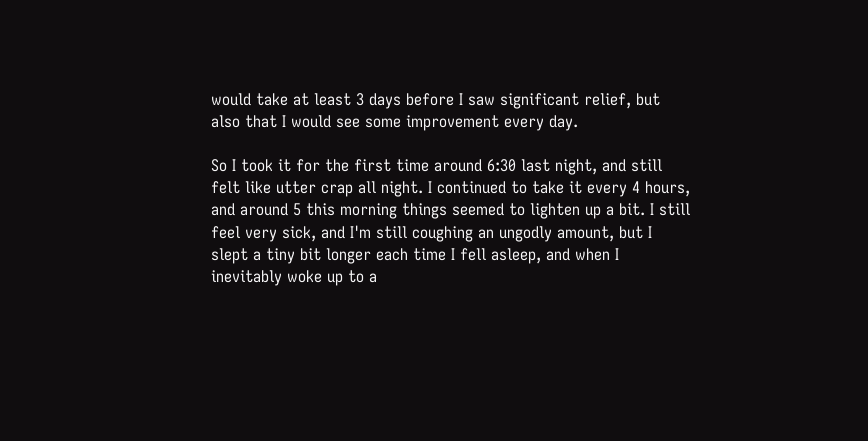would take at least 3 days before I saw significant relief, but also that I would see some improvement every day.

So I took it for the first time around 6:30 last night, and still felt like utter crap all night. I continued to take it every 4 hours, and around 5 this morning things seemed to lighten up a bit. I still feel very sick, and I'm still coughing an ungodly amount, but I slept a tiny bit longer each time I fell asleep, and when I inevitably woke up to a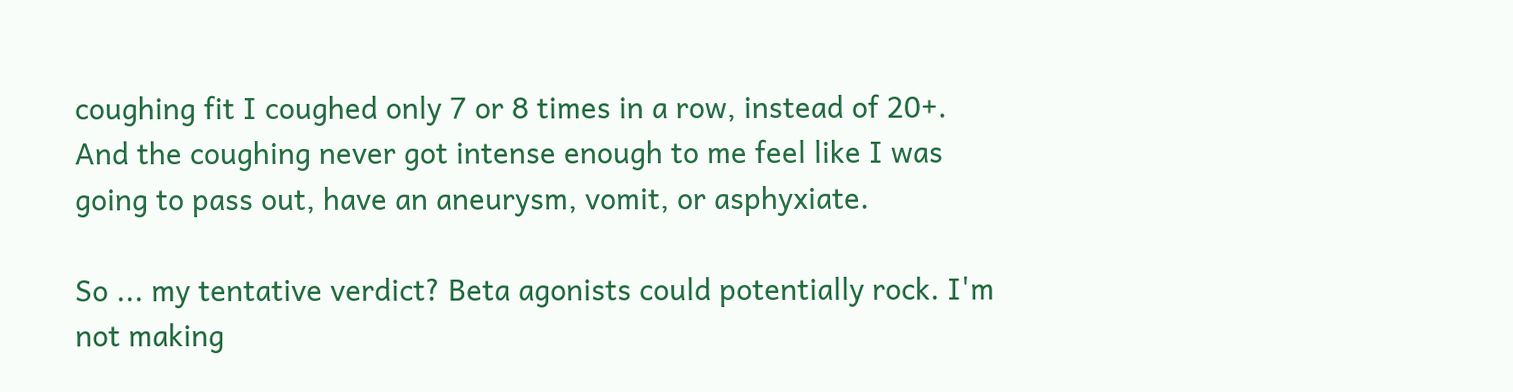coughing fit I coughed only 7 or 8 times in a row, instead of 20+. And the coughing never got intense enough to me feel like I was going to pass out, have an aneurysm, vomit, or asphyxiate.

So ... my tentative verdict? Beta agonists could potentially rock. I'm not making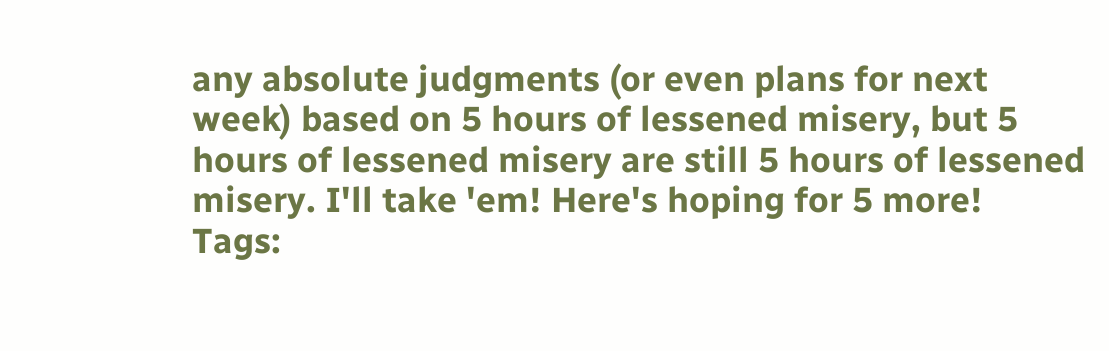any absolute judgments (or even plans for next week) based on 5 hours of lessened misery, but 5 hours of lessened misery are still 5 hours of lessened misery. I'll take 'em! Here's hoping for 5 more!
Tags: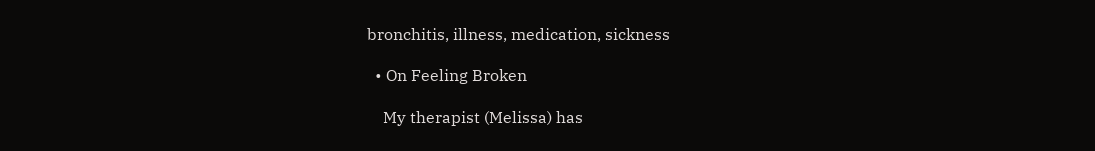bronchitis, illness, medication, sickness

  • On Feeling Broken

    My therapist (Melissa) has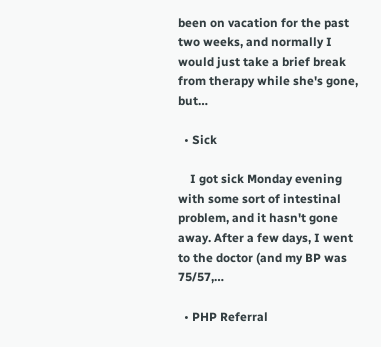been on vacation for the past two weeks, and normally I would just take a brief break from therapy while she's gone, but…

  • Sick

    I got sick Monday evening with some sort of intestinal problem, and it hasn't gone away. After a few days, I went to the doctor (and my BP was 75/57,…

  • PHP Referral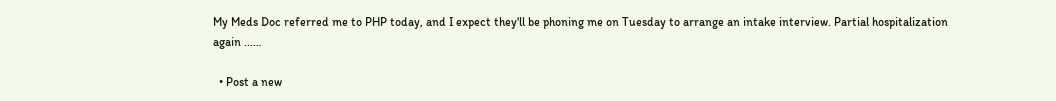My Meds Doc referred me to PHP today, and I expect they'll be phoning me on Tuesday to arrange an intake interview. Partial hospitalization again ...…

  • Post a new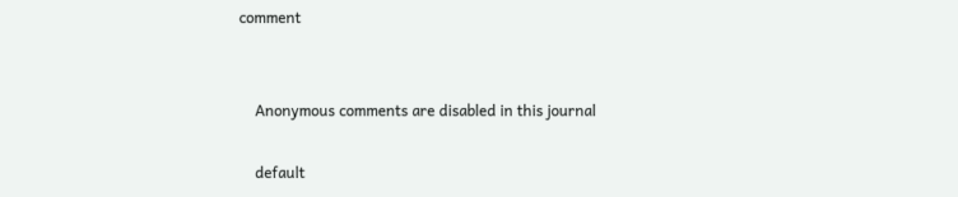comment


    Anonymous comments are disabled in this journal

    default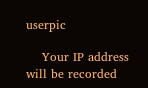userpic

    Your IP address will be recorded